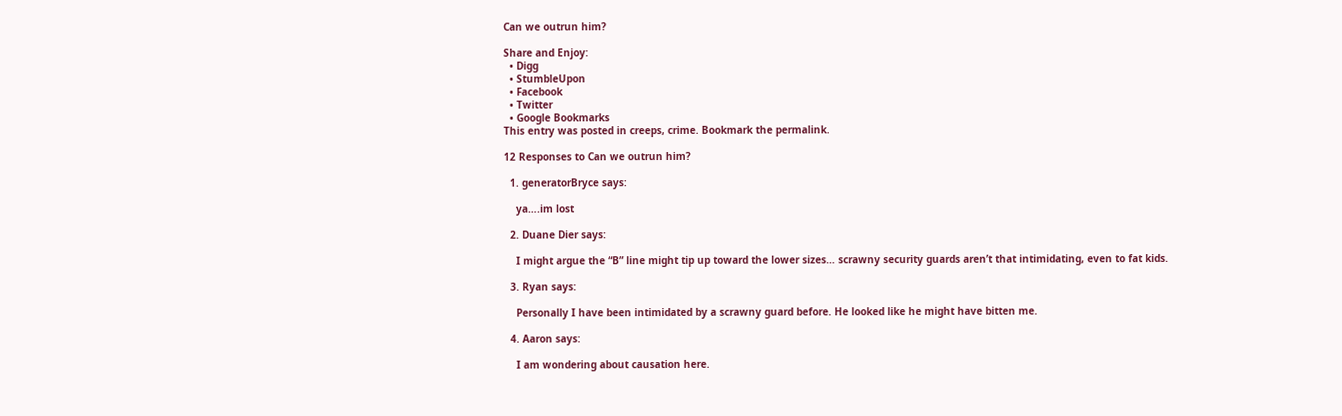Can we outrun him?

Share and Enjoy:
  • Digg
  • StumbleUpon
  • Facebook
  • Twitter
  • Google Bookmarks
This entry was posted in creeps, crime. Bookmark the permalink.

12 Responses to Can we outrun him?

  1. generatorBryce says:

    ya….im lost

  2. Duane Dier says:

    I might argue the “B” line might tip up toward the lower sizes… scrawny security guards aren’t that intimidating, even to fat kids.

  3. Ryan says:

    Personally I have been intimidated by a scrawny guard before. He looked like he might have bitten me.

  4. Aaron says:

    I am wondering about causation here.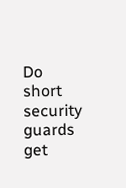Do short security guards get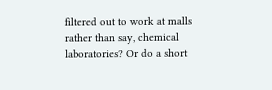filtered out to work at malls rather than say, chemical laboratories? Or do a short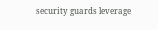security guards leverage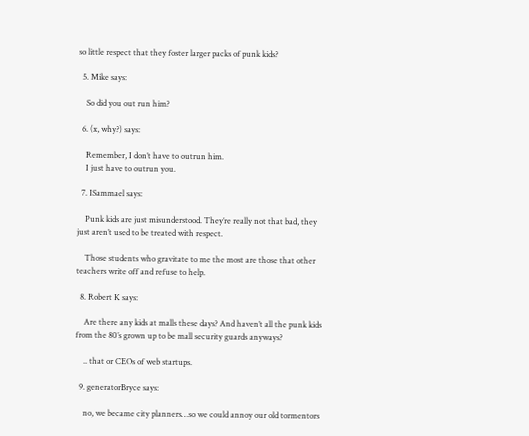so little respect that they foster larger packs of punk kids?

  5. Mike says:

    So did you out run him?

  6. (x, why?) says:

    Remember, I don’t have to outrun him.
    I just have to outrun you.

  7. ISammael says:

    Punk kids are just misunderstood. They’re really not that bad, they just aren’t used to be treated with respect.

    Those students who gravitate to me the most are those that other teachers write off and refuse to help.

  8. Robert K says:

    Are there any kids at malls these days? And haven’t all the punk kids from the 80’s grown up to be mall security guards anyways?

    .. that or CEOs of web startups.

  9. generatorBryce says:

    no, we became city planners…so we could annoy our old tormentors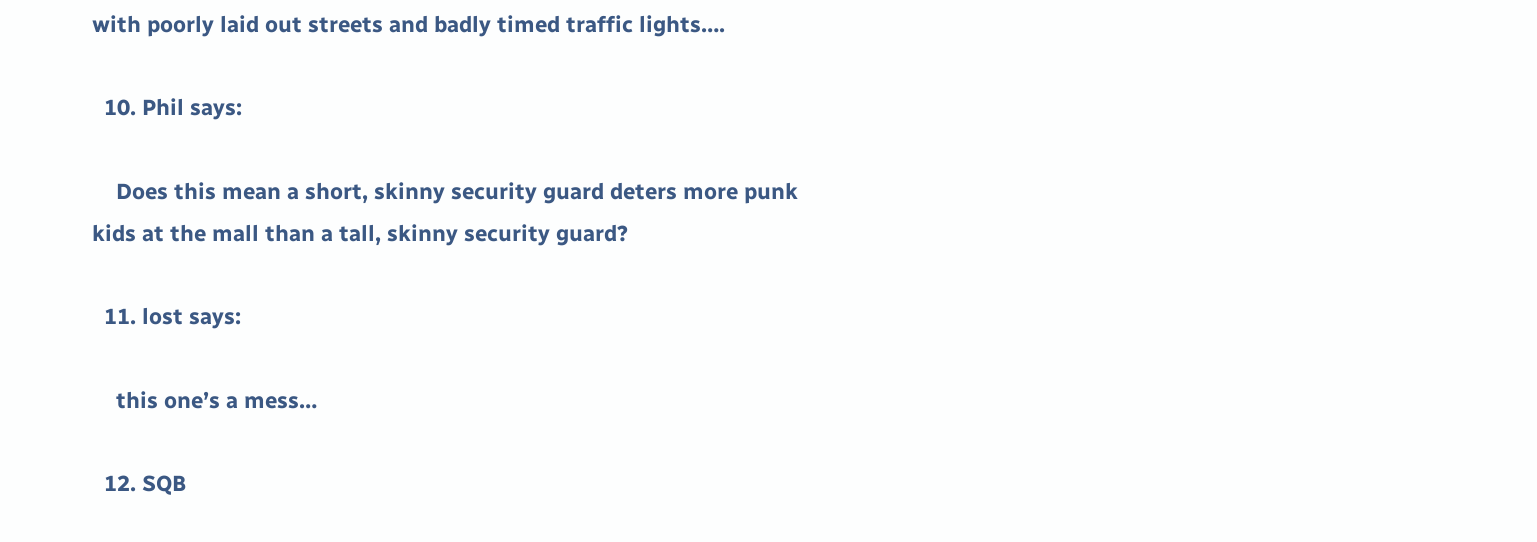with poorly laid out streets and badly timed traffic lights….

  10. Phil says:

    Does this mean a short, skinny security guard deters more punk kids at the mall than a tall, skinny security guard?

  11. lost says:

    this one’s a mess…

  12. SQB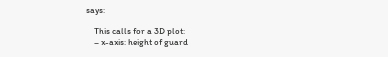says:

    This calls for a 3D plot:
    – x-axis: height of guard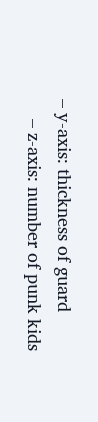– y-axis: thickness of guard
    – z-axis: number of punk kids